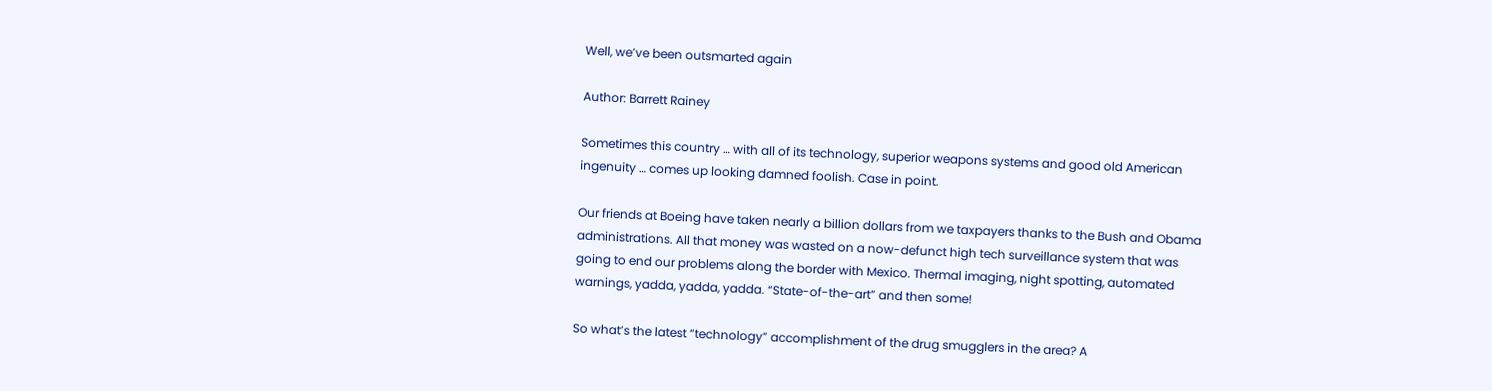Well, we’ve been outsmarted again

Author: Barrett Rainey

Sometimes this country … with all of its technology, superior weapons systems and good old American ingenuity … comes up looking damned foolish. Case in point.

Our friends at Boeing have taken nearly a billion dollars from we taxpayers thanks to the Bush and Obama administrations. All that money was wasted on a now-defunct high tech surveillance system that was going to end our problems along the border with Mexico. Thermal imaging, night spotting, automated warnings, yadda, yadda, yadda. “State-of-the-art” and then some!

So what’s the latest “technology” accomplishment of the drug smugglers in the area? A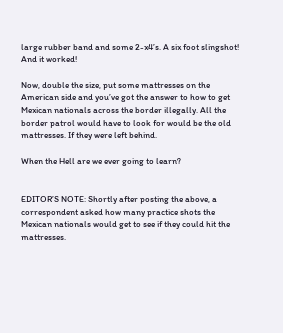large rubber band and some 2-x4’s. A six foot slingshot! And it worked!

Now, double the size, put some mattresses on the American side and you’ve got the answer to how to get Mexican nationals across the border illegally. All the border patrol would have to look for would be the old mattresses. If they were left behind.

When the Hell are we ever going to learn?


EDITOR’S NOTE: Shortly after posting the above, a correspondent asked how many practice shots the Mexican nationals would get to see if they could hit the mattresses.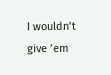I wouldn’t give ’em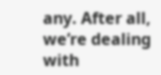any. After all, we’re dealing with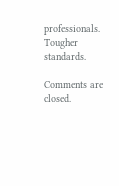professionals. Tougher standards.

Comments are closed.